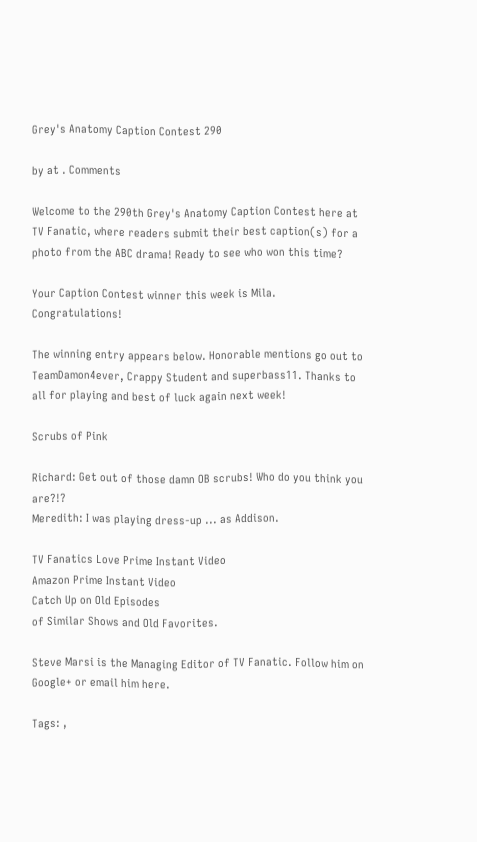Grey's Anatomy Caption Contest 290

by at . Comments

Welcome to the 290th Grey's Anatomy Caption Contest here at TV Fanatic, where readers submit their best caption(s) for a photo from the ABC drama! Ready to see who won this time?

Your Caption Contest winner this week is Mila. Congratulations!

The winning entry appears below. Honorable mentions go out to TeamDamon4ever, Crappy Student and superbass11. Thanks to all for playing and best of luck again next week!

Scrubs of Pink

Richard: Get out of those damn OB scrubs! Who do you think you are?!?
Meredith: I was playing dress-up ... as Addison.

TV Fanatics Love Prime Instant Video
Amazon Prime Instant Video
Catch Up on Old Episodes
of Similar Shows and Old Favorites.

Steve Marsi is the Managing Editor of TV Fanatic. Follow him on Google+ or email him here.

Tags: ,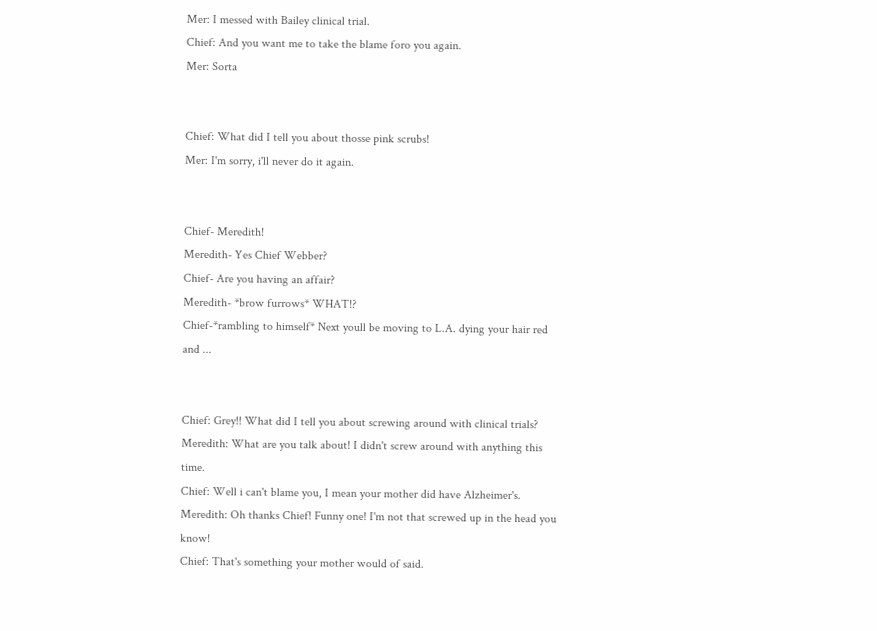Mer: I messed with Bailey clinical trial.
Chief: And you want me to take the blame foro you again.
Mer: Sorta


Chief: What did I tell you about thosse pink scrubs!
Mer: I'm sorry, i'll never do it again.


Chief- Meredith!
Meredith- Yes Chief Webber?
Chief- Are you having an affair?
Meredith- *brow furrows* WHAT!?
Chief-*rambling to himself* Next youll be moving to L.A. dying your hair red and ...


Chief: Grey!! What did I tell you about screwing around with clinical trials?
Meredith: What are you talk about! I didn't screw around with anything this time.
Chief: Well i can't blame you, I mean your mother did have Alzheimer's.
Meredith: Oh thanks Chief! Funny one! I'm not that screwed up in the head you know!
Chief: That's something your mother would of said.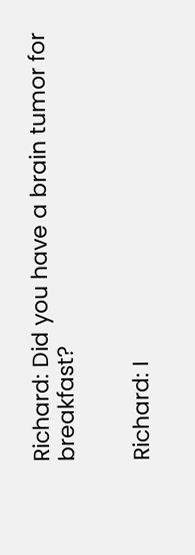Richard: Did you have a brain tumor for breakfast?


Richard: I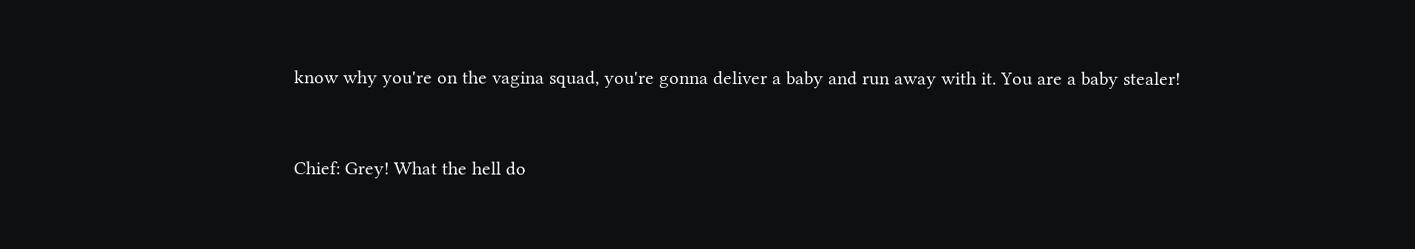know why you're on the vagina squad, you're gonna deliver a baby and run away with it. You are a baby stealer!


Chief: Grey! What the hell do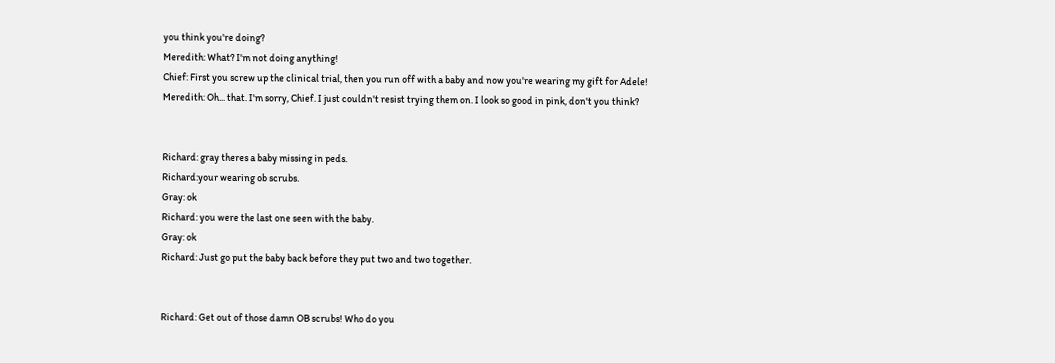you think you're doing?
Meredith: What? I'm not doing anything!
Chief: First you screw up the clinical trial, then you run off with a baby and now you're wearing my gift for Adele!
Meredith: Oh... that. I'm sorry, Chief. I just couldn't resist trying them on. I look so good in pink, don't you think?


Richard: gray theres a baby missing in peds.
Richard:your wearing ob scrubs.
Gray: ok
Richard: you were the last one seen with the baby.
Gray: ok
Richard: Just go put the baby back before they put two and two together.


Richard: Get out of those damn OB scrubs! Who do you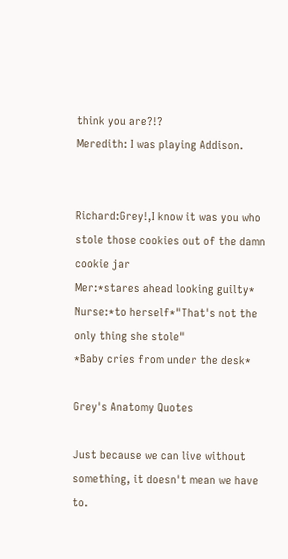think you are?!?
Meredith: I was playing Addison.


Richard:Grey!,I know it was you who stole those cookies out of the damn cookie jar
Mer:*stares ahead looking guilty*
Nurse:*to herself*"That's not the only thing she stole"
*Baby cries from under the desk*

Grey's Anatomy Quotes

Just because we can live without something, it doesn't mean we have to.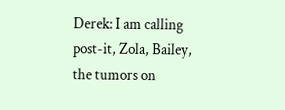Derek: I am calling post-it, Zola, Bailey, the tumors on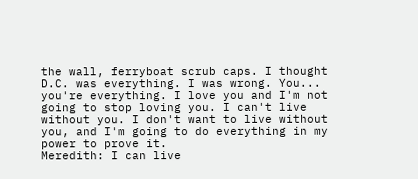the wall, ferryboat scrub caps. I thought D.C. was everything. I was wrong. You... you're everything. I love you and I'm not going to stop loving you. I can't live without you. I don't want to live without you, and I'm going to do everything in my power to prove it.
Meredith: I can live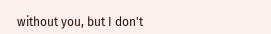without you, but I don't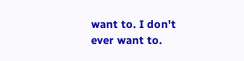want to. I don't ever want to.